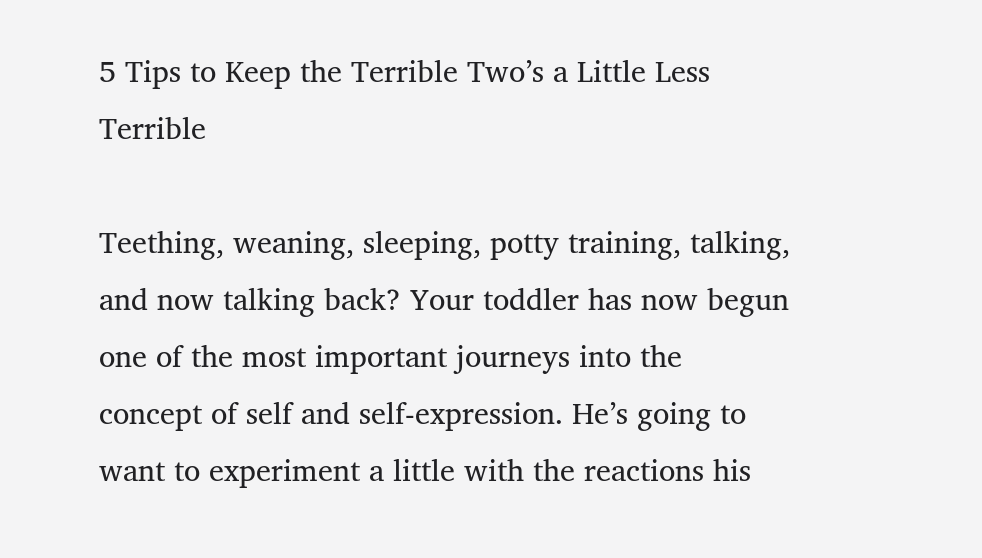5 Tips to Keep the Terrible Two’s a Little Less Terrible

Teething, weaning, sleeping, potty training, talking, and now talking back? Your toddler has now begun one of the most important journeys into the concept of self and self-expression. He’s going to want to experiment a little with the reactions his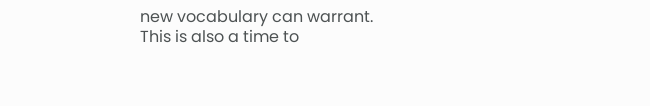new vocabulary can warrant. This is also a time to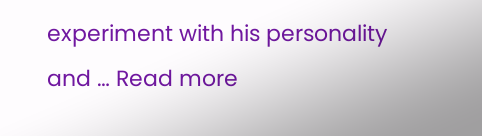experiment with his personality and … Read more